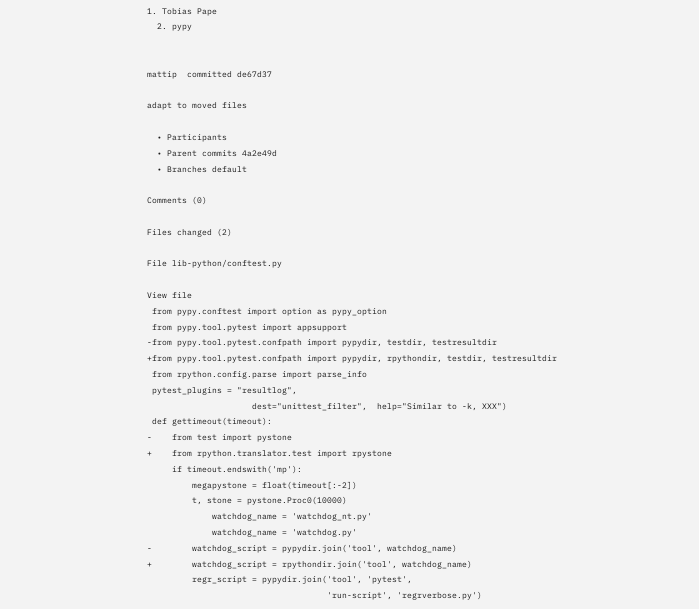1. Tobias Pape
  2. pypy


mattip  committed de67d37

adapt to moved files

  • Participants
  • Parent commits 4a2e49d
  • Branches default

Comments (0)

Files changed (2)

File lib-python/conftest.py

View file
 from pypy.conftest import option as pypy_option
 from pypy.tool.pytest import appsupport
-from pypy.tool.pytest.confpath import pypydir, testdir, testresultdir
+from pypy.tool.pytest.confpath import pypydir, rpythondir, testdir, testresultdir
 from rpython.config.parse import parse_info
 pytest_plugins = "resultlog",
                     dest="unittest_filter",  help="Similar to -k, XXX")
 def gettimeout(timeout):
-    from test import pystone
+    from rpython.translator.test import rpystone
     if timeout.endswith('mp'):
         megapystone = float(timeout[:-2])
         t, stone = pystone.Proc0(10000)
             watchdog_name = 'watchdog_nt.py'
             watchdog_name = 'watchdog.py'
-        watchdog_script = pypydir.join('tool', watchdog_name)
+        watchdog_script = rpythondir.join('tool', watchdog_name)
         regr_script = pypydir.join('tool', 'pytest',
                                    'run-script', 'regrverbose.py')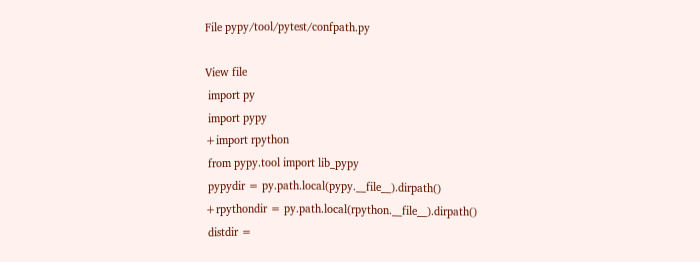File pypy/tool/pytest/confpath.py

View file
 import py
 import pypy
+import rpython
 from pypy.tool import lib_pypy
 pypydir = py.path.local(pypy.__file__).dirpath()
+rpythondir = py.path.local(rpython.__file__).dirpath()
 distdir =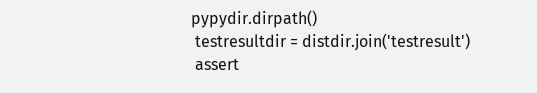pypydir.dirpath()
 testresultdir = distdir.join('testresult')
 assert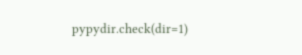pypydir.check(dir=1)